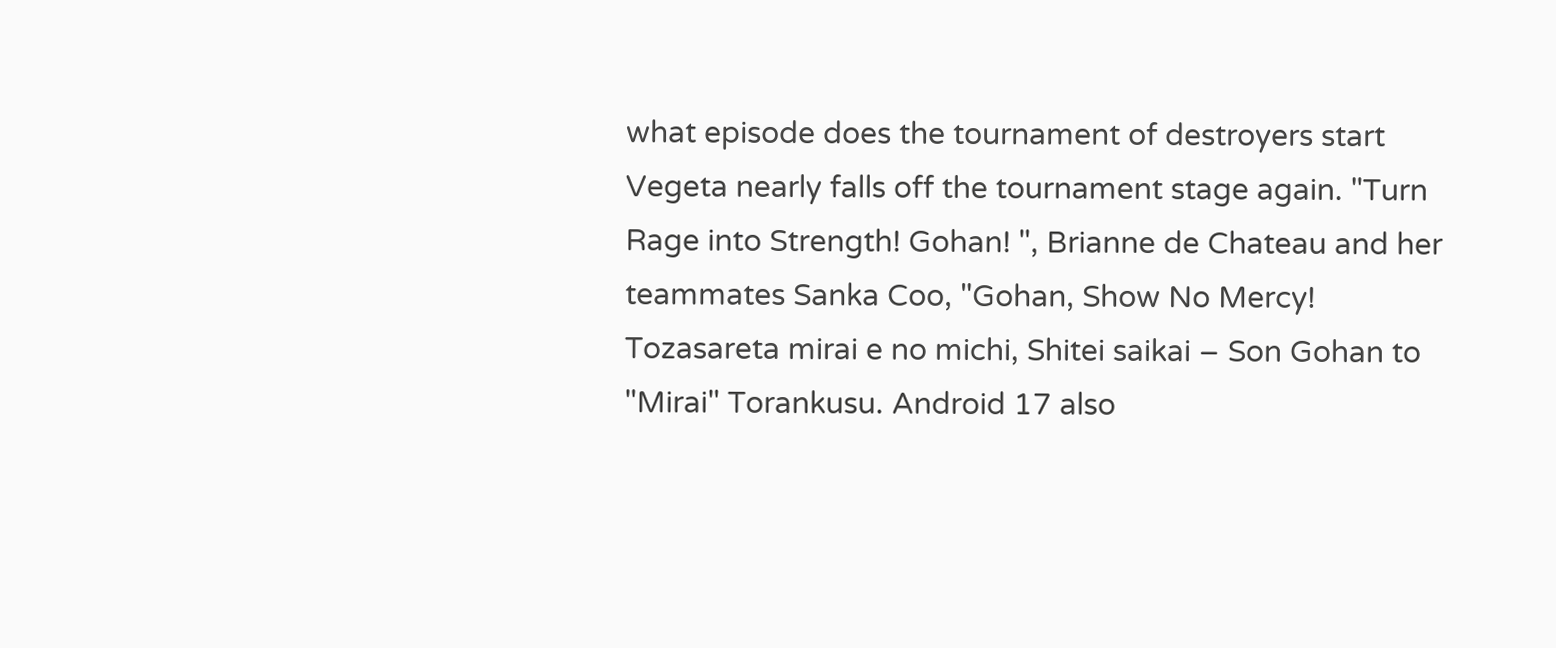what episode does the tournament of destroyers start
Vegeta nearly falls off the tournament stage again. "Turn Rage into Strength! Gohan! ", Brianne de Chateau and her teammates Sanka Coo, "Gohan, Show No Mercy! Tozasareta mirai e no michi, Shitei saikai – Son Gohan to "Mirai" Torankusu. Android 17 also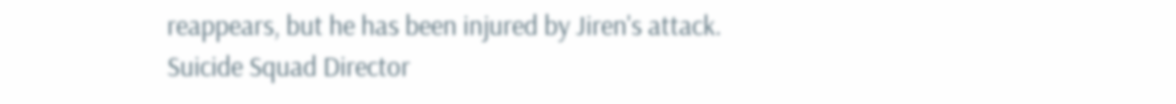reappears, but he has been injured by Jiren's attack. Suicide Squad Director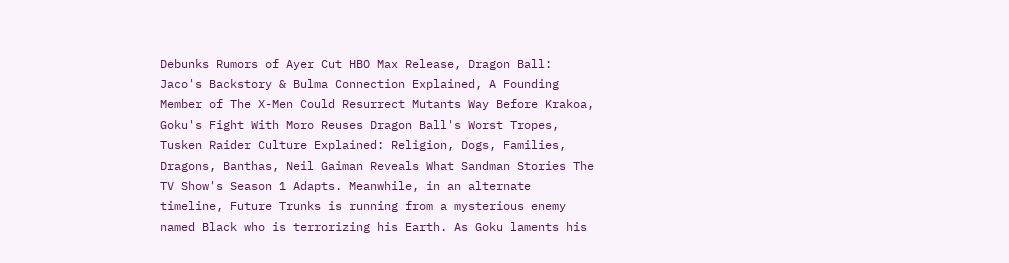Debunks Rumors of Ayer Cut HBO Max Release, Dragon Ball: Jaco's Backstory & Bulma Connection Explained, A Founding Member of The X-Men Could Resurrect Mutants Way Before Krakoa, Goku's Fight With Moro Reuses Dragon Ball's Worst Tropes, Tusken Raider Culture Explained: Religion, Dogs, Families, Dragons, Banthas, Neil Gaiman Reveals What Sandman Stories The TV Show's Season 1 Adapts. Meanwhile, in an alternate timeline, Future Trunks is running from a mysterious enemy named Black who is terrorizing his Earth. As Goku laments his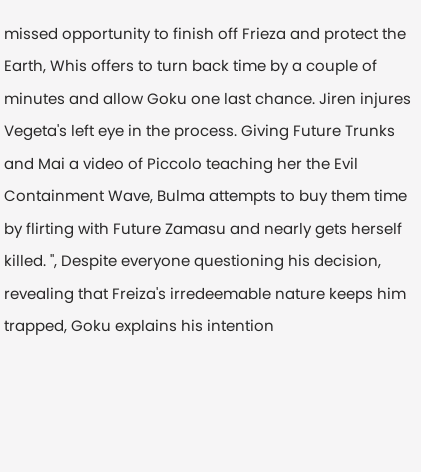missed opportunity to finish off Frieza and protect the Earth, Whis offers to turn back time by a couple of minutes and allow Goku one last chance. Jiren injures Vegeta's left eye in the process. Giving Future Trunks and Mai a video of Piccolo teaching her the Evil Containment Wave, Bulma attempts to buy them time by flirting with Future Zamasu and nearly gets herself killed. ", Despite everyone questioning his decision, revealing that Freiza's irredeemable nature keeps him trapped, Goku explains his intention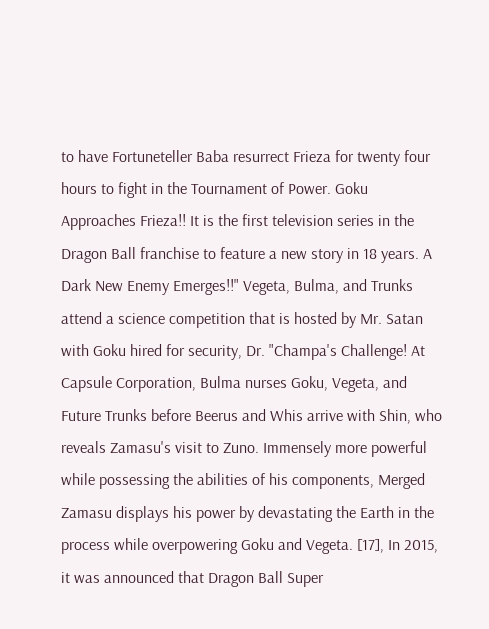to have Fortuneteller Baba resurrect Frieza for twenty four hours to fight in the Tournament of Power. Goku Approaches Frieza!! It is the first television series in the Dragon Ball franchise to feature a new story in 18 years. A Dark New Enemy Emerges!!" Vegeta, Bulma, and Trunks attend a science competition that is hosted by Mr. Satan with Goku hired for security, Dr. "Champa's Challenge! At Capsule Corporation, Bulma nurses Goku, Vegeta, and Future Trunks before Beerus and Whis arrive with Shin, who reveals Zamasu's visit to Zuno. Immensely more powerful while possessing the abilities of his components, Merged Zamasu displays his power by devastating the Earth in the process while overpowering Goku and Vegeta. [17], In 2015, it was announced that Dragon Ball Super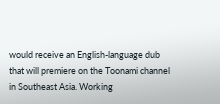would receive an English-language dub that will premiere on the Toonami channel in Southeast Asia. Working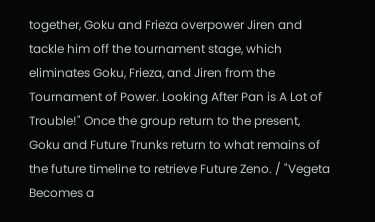together, Goku and Frieza overpower Jiren and tackle him off the tournament stage, which eliminates Goku, Frieza, and Jiren from the Tournament of Power. Looking After Pan is A Lot of Trouble!" Once the group return to the present, Goku and Future Trunks return to what remains of the future timeline to retrieve Future Zeno. / "Vegeta Becomes a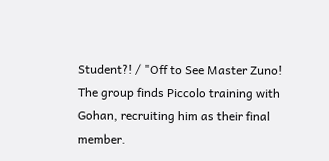Student?! / "Off to See Master Zuno! The group finds Piccolo training with Gohan, recruiting him as their final member.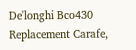De'longhi Bco430 Replacement Carafe,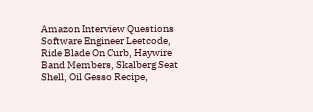Amazon Interview Questions Software Engineer Leetcode, Ride Blade On Curb, Haywire Band Members, Skalberg Seat Shell, Oil Gesso Recipe,